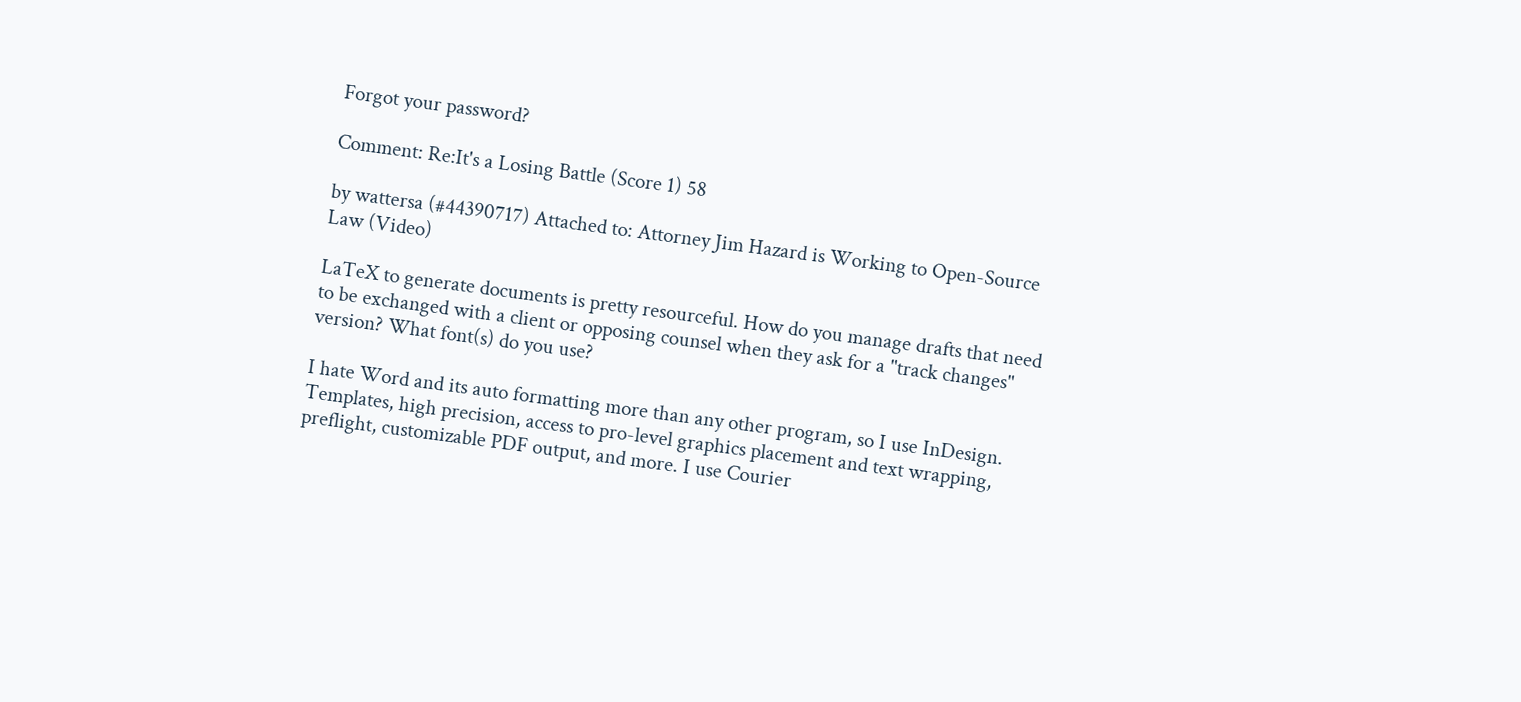Forgot your password?

Comment: Re:It's a Losing Battle (Score 1) 58

by wattersa (#44390717) Attached to: Attorney Jim Hazard is Working to Open-Source Law (Video)

LaTeX to generate documents is pretty resourceful. How do you manage drafts that need to be exchanged with a client or opposing counsel when they ask for a "track changes" version? What font(s) do you use?

I hate Word and its auto formatting more than any other program, so I use InDesign. Templates, high precision, access to pro-level graphics placement and text wrapping, preflight, customizable PDF output, and more. I use Courier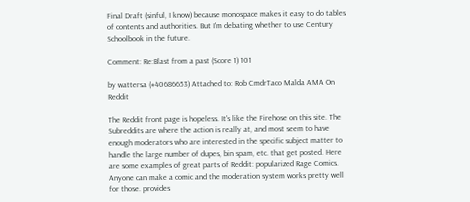Final Draft (sinful, I know) because monospace makes it easy to do tables of contents and authorities. But I'm debating whether to use Century Schoolbook in the future.

Comment: Re:Blast from a past (Score 1) 101

by wattersa (#40686653) Attached to: Rob CmdrTaco Malda AMA On Reddit

The Reddit front page is hopeless. It's like the Firehose on this site. The Subreddits are where the action is really at, and most seem to have enough moderators who are interested in the specific subject matter to handle the large number of dupes, bin spam, etc. that get posted. Here are some examples of great parts of Reddit: popularized Rage Comics. Anyone can make a comic and the moderation system works pretty well for those. provides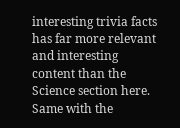interesting trivia facts has far more relevant and interesting content than the Science section here. Same with the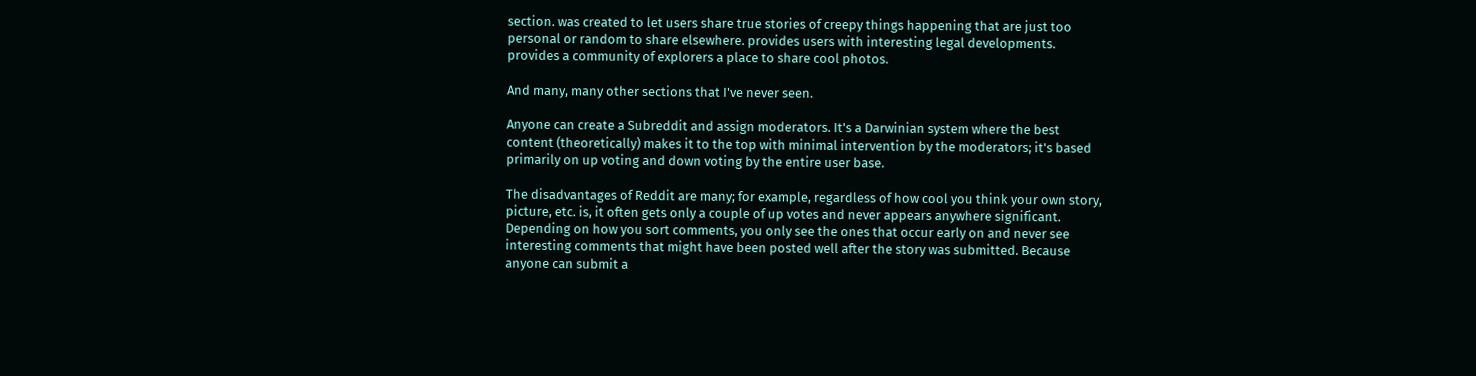section. was created to let users share true stories of creepy things happening that are just too personal or random to share elsewhere. provides users with interesting legal developments. provides a community of explorers a place to share cool photos.

And many, many other sections that I've never seen.

Anyone can create a Subreddit and assign moderators. It's a Darwinian system where the best content (theoretically) makes it to the top with minimal intervention by the moderators; it's based primarily on up voting and down voting by the entire user base.

The disadvantages of Reddit are many; for example, regardless of how cool you think your own story, picture, etc. is, it often gets only a couple of up votes and never appears anywhere significant. Depending on how you sort comments, you only see the ones that occur early on and never see interesting comments that might have been posted well after the story was submitted. Because anyone can submit a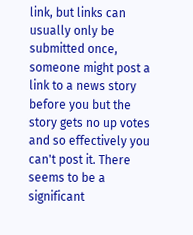link, but links can usually only be submitted once, someone might post a link to a news story before you but the story gets no up votes and so effectively you can't post it. There seems to be a significant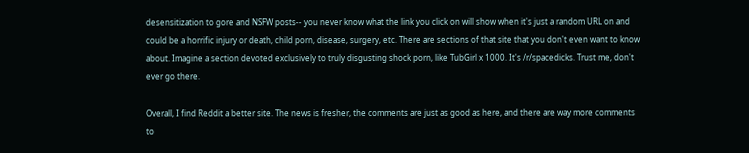desensitization to gore and NSFW posts-- you never know what the link you click on will show when it's just a random URL on and could be a horrific injury or death, child porn, disease, surgery, etc. There are sections of that site that you don't even want to know about. Imagine a section devoted exclusively to truly disgusting shock porn, like TubGirl x 1000. It's /r/spacedicks. Trust me, don't ever go there.

Overall, I find Reddit a better site. The news is fresher, the comments are just as good as here, and there are way more comments to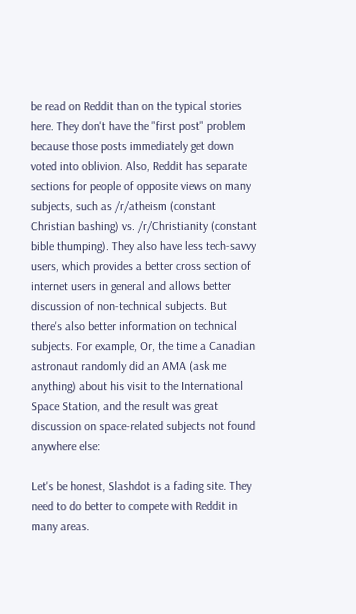be read on Reddit than on the typical stories here. They don't have the "first post" problem because those posts immediately get down voted into oblivion. Also, Reddit has separate sections for people of opposite views on many subjects, such as /r/atheism (constant Christian bashing) vs. /r/Christianity (constant bible thumping). They also have less tech-savvy users, which provides a better cross section of internet users in general and allows better discussion of non-technical subjects. But there's also better information on technical subjects. For example, Or, the time a Canadian astronaut randomly did an AMA (ask me anything) about his visit to the International Space Station, and the result was great discussion on space-related subjects not found anywhere else:

Let's be honest, Slashdot is a fading site. They need to do better to compete with Reddit in many areas.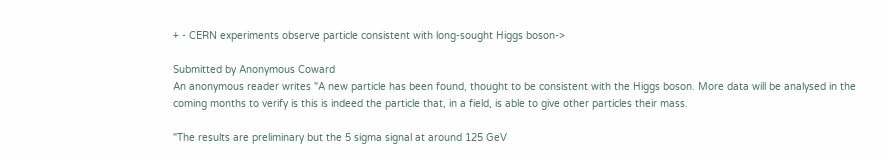+ - CERN experiments observe particle consistent with long-sought Higgs boson->

Submitted by Anonymous Coward
An anonymous reader writes "A new particle has been found, thought to be consistent with the Higgs boson. More data will be analysed in the coming months to verify is this is indeed the particle that, in a field, is able to give other particles their mass.

"The results are preliminary but the 5 sigma signal at around 125 GeV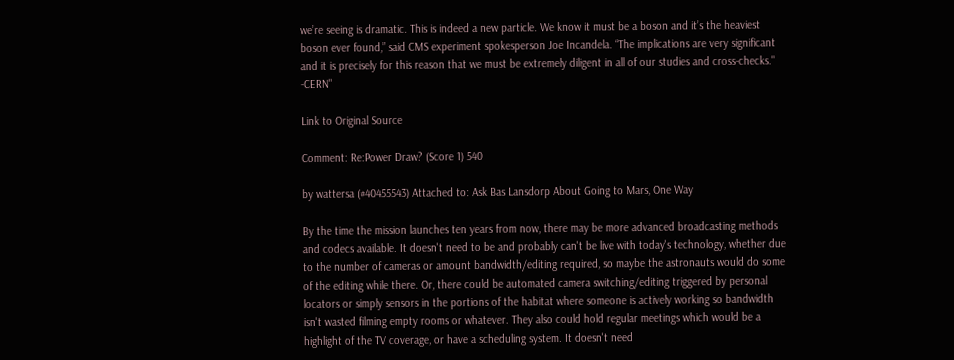we’re seeing is dramatic. This is indeed a new particle. We know it must be a boson and it’s the heaviest boson ever found,” said CMS experiment spokesperson Joe Incandela. “The implications are very significant and it is precisely for this reason that we must be extremely diligent in all of our studies and cross-checks." -CERN"

Link to Original Source

Comment: Re:Power Draw? (Score 1) 540

by wattersa (#40455543) Attached to: Ask Bas Lansdorp About Going to Mars, One Way

By the time the mission launches ten years from now, there may be more advanced broadcasting methods and codecs available. It doesn't need to be and probably can't be live with today's technology, whether due to the number of cameras or amount bandwidth/editing required, so maybe the astronauts would do some of the editing while there. Or, there could be automated camera switching/editing triggered by personal locators or simply sensors in the portions of the habitat where someone is actively working so bandwidth isn't wasted filming empty rooms or whatever. They also could hold regular meetings which would be a highlight of the TV coverage, or have a scheduling system. It doesn't need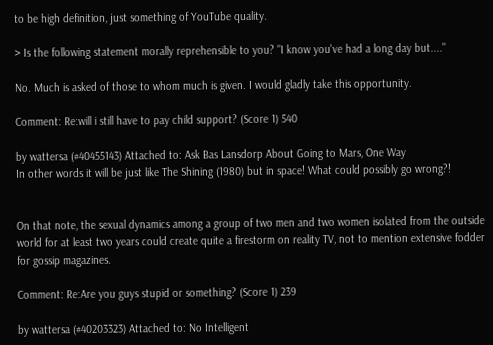to be high definition, just something of YouTube quality.

> Is the following statement morally reprehensible to you? "I know you've had a long day but...."

No. Much is asked of those to whom much is given. I would gladly take this opportunity.

Comment: Re:will i still have to pay child support? (Score 1) 540

by wattersa (#40455143) Attached to: Ask Bas Lansdorp About Going to Mars, One Way
In other words it will be just like The Shining (1980) but in space! What could possibly go wrong?!


On that note, the sexual dynamics among a group of two men and two women isolated from the outside world for at least two years could create quite a firestorm on reality TV, not to mention extensive fodder for gossip magazines.

Comment: Re:Are you guys stupid or something? (Score 1) 239

by wattersa (#40203323) Attached to: No Intelligent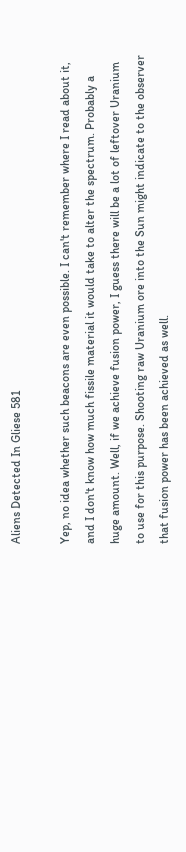Aliens Detected In Gliese 581

Yep, no idea whether such beacons are even possible. I can't remember where I read about it, and I don't know how much fissile material it would take to alter the spectrum. Probably a huge amount. Well, if we achieve fusion power, I guess there will be a lot of leftover Uranium to use for this purpose. Shooting raw Uranium ore into the Sun might indicate to the observer that fusion power has been achieved as well.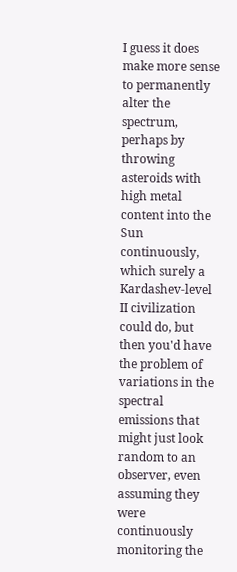I guess it does make more sense to permanently alter the spectrum, perhaps by throwing asteroids with high metal content into the Sun continuously, which surely a Kardashev-level II civilization could do, but then you'd have the problem of variations in the spectral emissions that might just look random to an observer, even assuming they were continuously monitoring the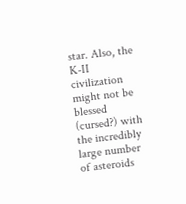star. Also, the K-II civilization might not be blessed (cursed?) with the incredibly large number of asteroids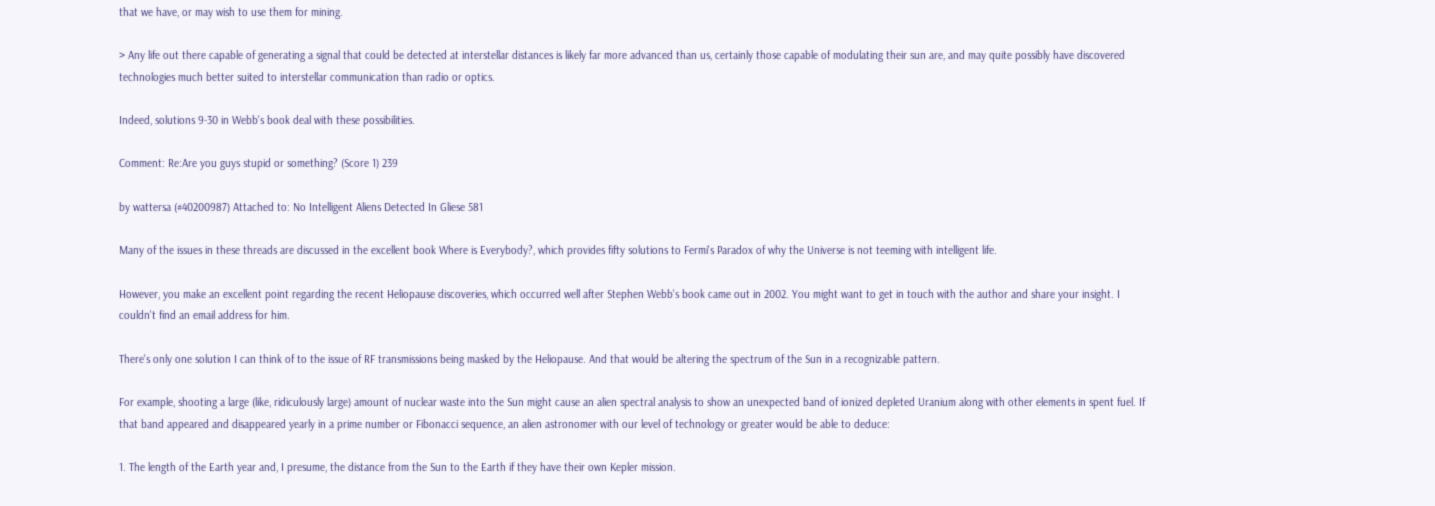that we have, or may wish to use them for mining.

> Any life out there capable of generating a signal that could be detected at interstellar distances is likely far more advanced than us, certainly those capable of modulating their sun are, and may quite possibly have discovered technologies much better suited to interstellar communication than radio or optics.

Indeed, solutions 9-30 in Webb's book deal with these possibilities.

Comment: Re:Are you guys stupid or something? (Score 1) 239

by wattersa (#40200987) Attached to: No Intelligent Aliens Detected In Gliese 581

Many of the issues in these threads are discussed in the excellent book Where is Everybody?, which provides fifty solutions to Fermi's Paradox of why the Universe is not teeming with intelligent life.

However, you make an excellent point regarding the recent Heliopause discoveries, which occurred well after Stephen Webb's book came out in 2002. You might want to get in touch with the author and share your insight. I couldn't find an email address for him.

There's only one solution I can think of to the issue of RF transmissions being masked by the Heliopause. And that would be altering the spectrum of the Sun in a recognizable pattern.

For example, shooting a large (like, ridiculously large) amount of nuclear waste into the Sun might cause an alien spectral analysis to show an unexpected band of ionized depleted Uranium along with other elements in spent fuel. If that band appeared and disappeared yearly in a prime number or Fibonacci sequence, an alien astronomer with our level of technology or greater would be able to deduce:

1. The length of the Earth year and, I presume, the distance from the Sun to the Earth if they have their own Kepler mission.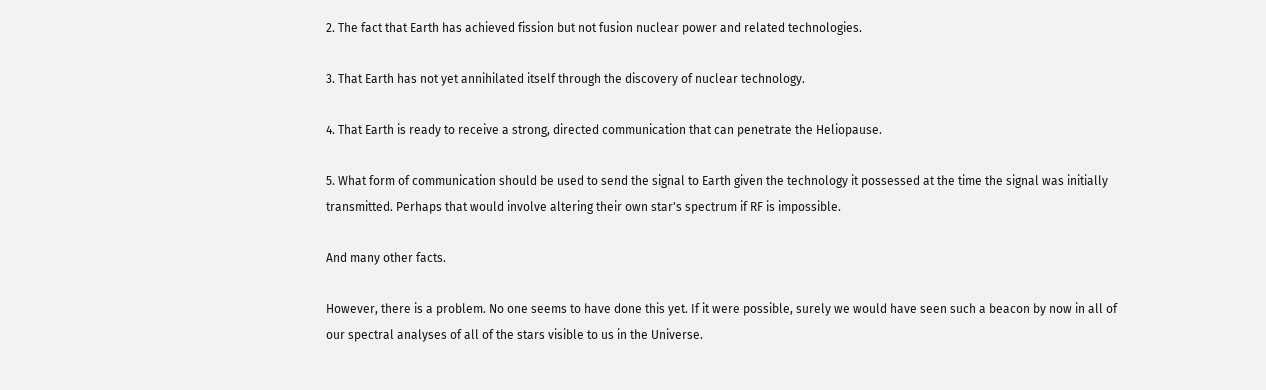2. The fact that Earth has achieved fission but not fusion nuclear power and related technologies.

3. That Earth has not yet annihilated itself through the discovery of nuclear technology.

4. That Earth is ready to receive a strong, directed communication that can penetrate the Heliopause.

5. What form of communication should be used to send the signal to Earth given the technology it possessed at the time the signal was initially transmitted. Perhaps that would involve altering their own star's spectrum if RF is impossible.

And many other facts.

However, there is a problem. No one seems to have done this yet. If it were possible, surely we would have seen such a beacon by now in all of our spectral analyses of all of the stars visible to us in the Universe.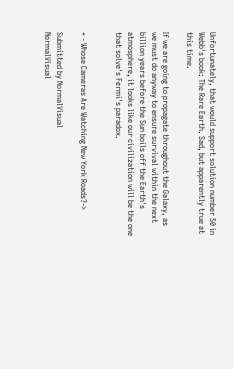Unfortunately, that would support solution number 50 in Webb's book: The Rare Earth. Sad, but apparently true at this time.

If we are going to propagate throughout the Galaxy, as we must do anyway to ensure survival within the next billion years before the Sun boils off the Earth's atmosphere, it looks like our civilization will be the one that solve's Fermi's paradox.


+ - Whose Cameras Are Watching New York Roads?->

Submitted by NormalVisual
NormalVisual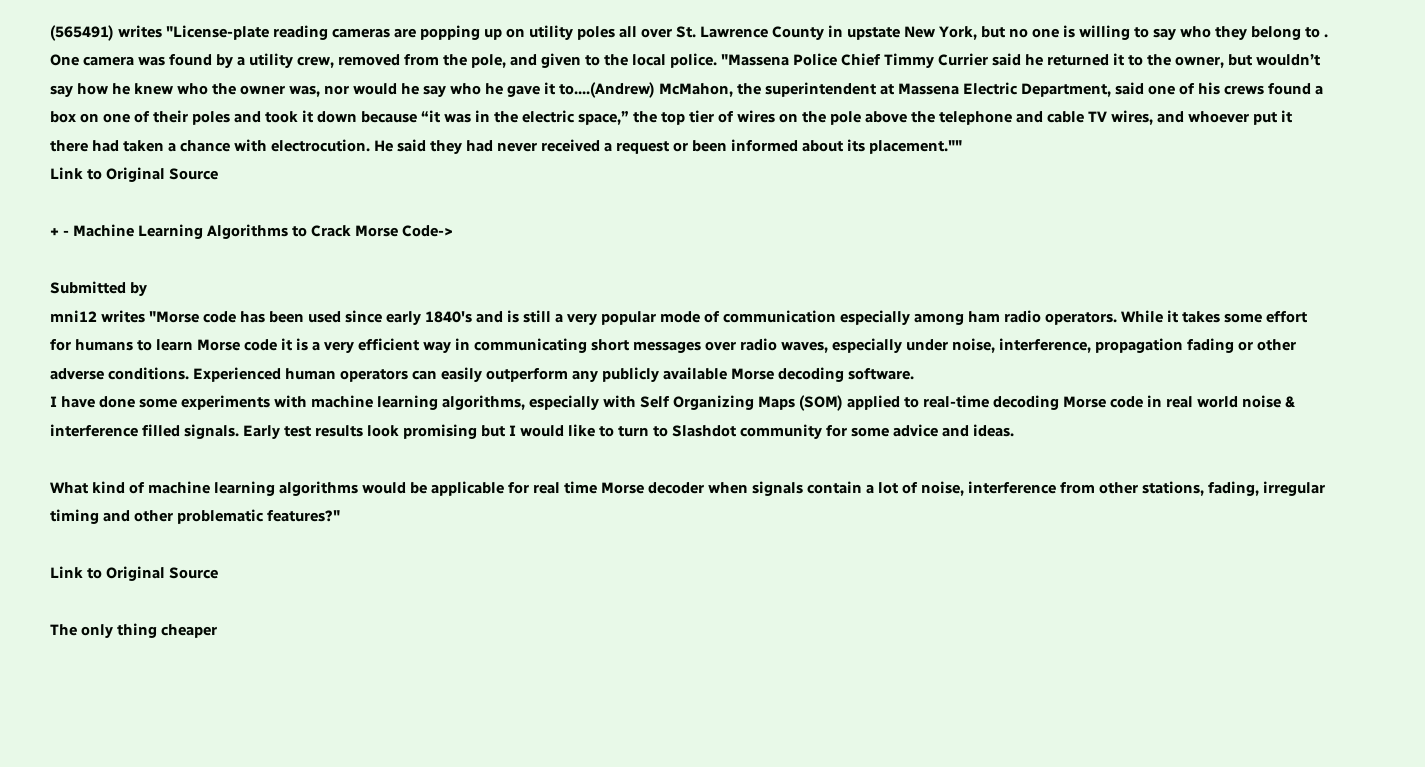(565491) writes "License-plate reading cameras are popping up on utility poles all over St. Lawrence County in upstate New York, but no one is willing to say who they belong to . One camera was found by a utility crew, removed from the pole, and given to the local police. "Massena Police Chief Timmy Currier said he returned it to the owner, but wouldn’t say how he knew who the owner was, nor would he say who he gave it to....(Andrew) McMahon, the superintendent at Massena Electric Department, said one of his crews found a box on one of their poles and took it down because “it was in the electric space,” the top tier of wires on the pole above the telephone and cable TV wires, and whoever put it there had taken a chance with electrocution. He said they had never received a request or been informed about its placement.""
Link to Original Source

+ - Machine Learning Algorithms to Crack Morse Code->

Submitted by
mni12 writes "Morse code has been used since early 1840's and is still a very popular mode of communication especially among ham radio operators. While it takes some effort for humans to learn Morse code it is a very efficient way in communicating short messages over radio waves, especially under noise, interference, propagation fading or other adverse conditions. Experienced human operators can easily outperform any publicly available Morse decoding software.
I have done some experiments with machine learning algorithms, especially with Self Organizing Maps (SOM) applied to real-time decoding Morse code in real world noise & interference filled signals. Early test results look promising but I would like to turn to Slashdot community for some advice and ideas.

What kind of machine learning algorithms would be applicable for real time Morse decoder when signals contain a lot of noise, interference from other stations, fading, irregular timing and other problematic features?"

Link to Original Source

The only thing cheaper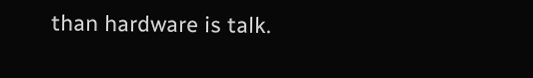than hardware is talk.